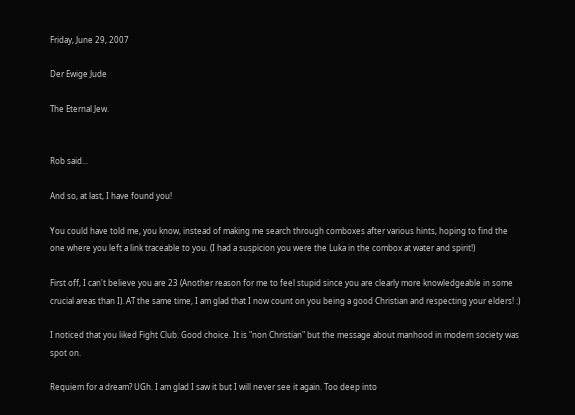Friday, June 29, 2007

Der Ewige Jude

The Eternal Jew.


Rob said...

And so, at last, I have found you!

You could have told me, you know, instead of making me search through comboxes after various hints, hoping to find the one where you left a link traceable to you. (I had a suspicion you were the Luka in the combox at water and spirit!)

First off, I can't believe you are 23 (Another reason for me to feel stupid since you are clearly more knowledgeable in some crucial areas than I). AT the same time, I am glad that I now count on you being a good Christian and respecting your elders! :)

I noticed that you liked Fight Club. Good choice. It is "non Christian" but the message about manhood in modern society was spot on.

Requiem for a dream? UGh. I am glad I saw it but I will never see it again. Too deep into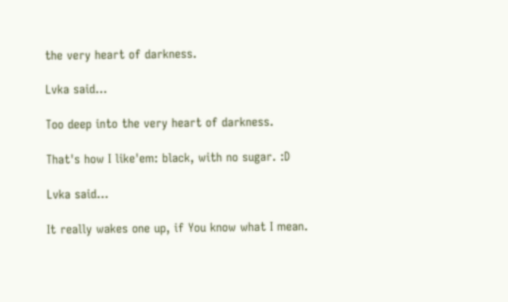the very heart of darkness.

Lvka said...

Too deep into the very heart of darkness.

That's how I like'em: black, with no sugar. :D

Lvka said...

It really wakes one up, if You know what I mean.